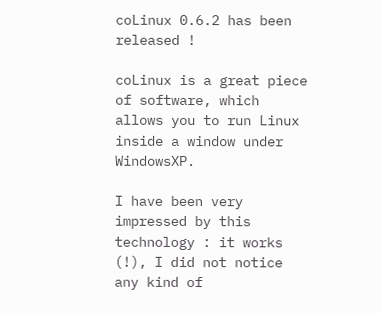coLinux 0.6.2 has been released !

coLinux is a great piece of software, which allows you to run Linux inside a window under WindowsXP.

I have been very impressed by this technology : it works (!), I did not notice any kind of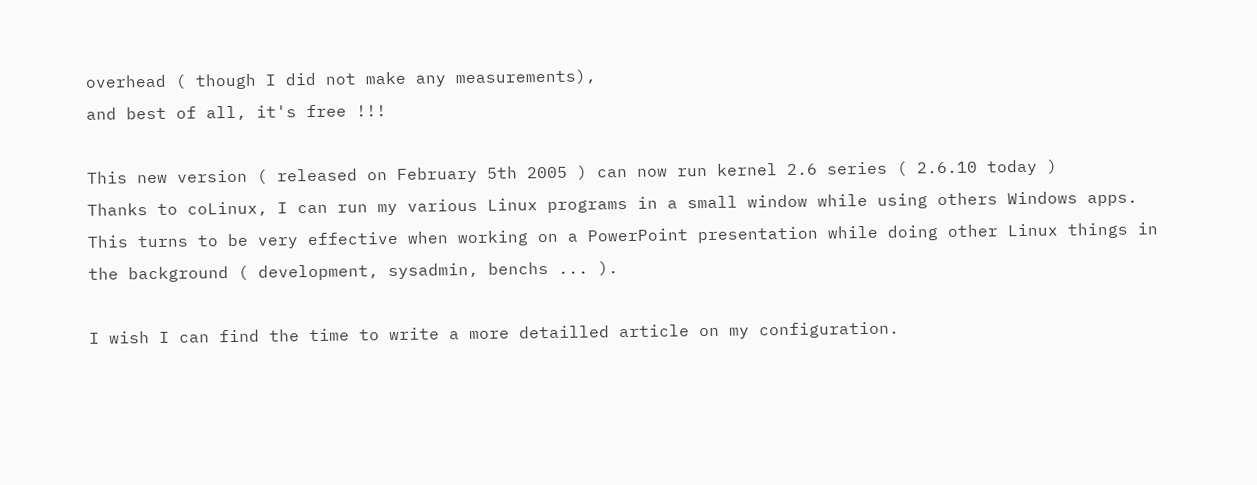overhead ( though I did not make any measurements),
and best of all, it's free !!!

This new version ( released on February 5th 2005 ) can now run kernel 2.6 series ( 2.6.10 today )
Thanks to coLinux, I can run my various Linux programs in a small window while using others Windows apps.
This turns to be very effective when working on a PowerPoint presentation while doing other Linux things in the background ( development, sysadmin, benchs ... ).

I wish I can find the time to write a more detailled article on my configuration.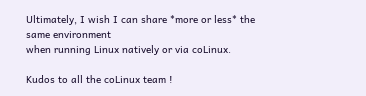Ultimately, I wish I can share *more or less* the same environment
when running Linux natively or via coLinux.

Kudos to all the coLinux team !